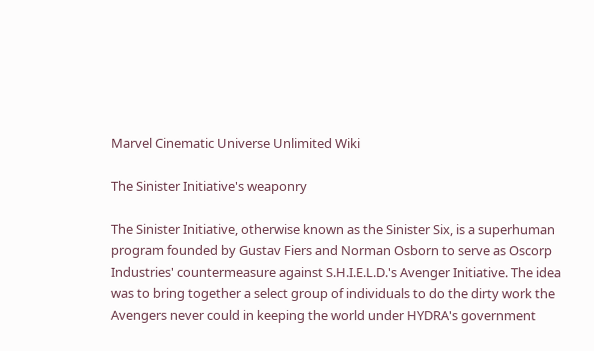Marvel Cinematic Universe Unlimited Wiki

The Sinister Initiative's weaponry

The Sinister Initiative, otherwise known as the Sinister Six, is a superhuman program founded by Gustav Fiers and Norman Osborn to serve as Oscorp Industries' countermeasure against S.H.I.E.L.D.'s Avenger Initiative. The idea was to bring together a select group of individuals to do the dirty work the Avengers never could in keeping the world under HYDRA's government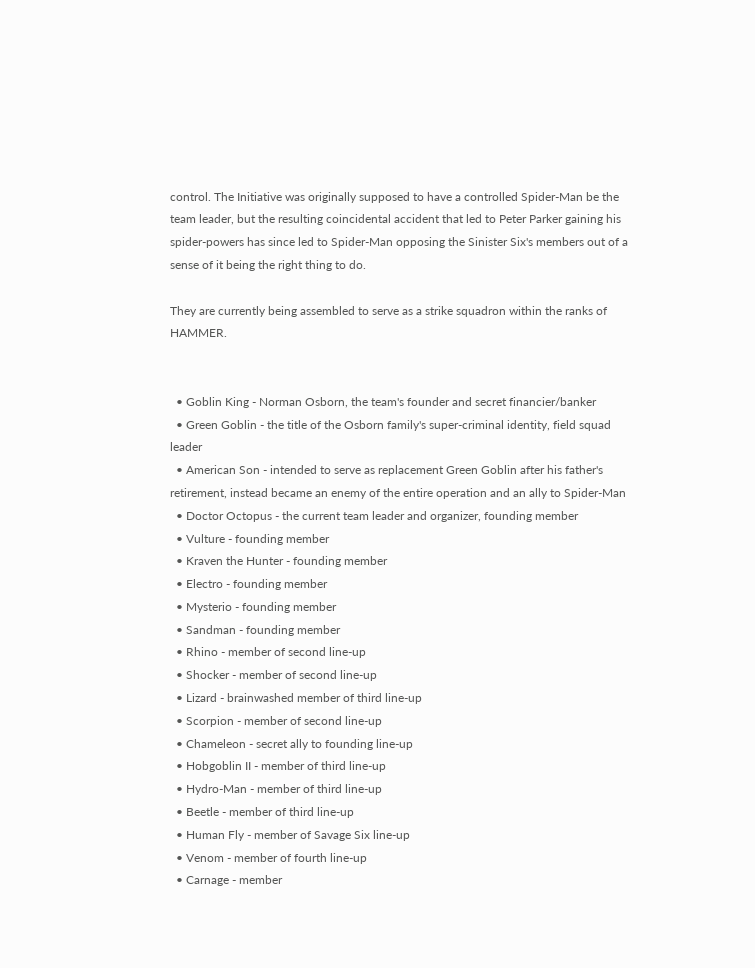control. The Initiative was originally supposed to have a controlled Spider-Man be the team leader, but the resulting coincidental accident that led to Peter Parker gaining his spider-powers has since led to Spider-Man opposing the Sinister Six's members out of a sense of it being the right thing to do.

They are currently being assembled to serve as a strike squadron within the ranks of HAMMER.


  • Goblin King - Norman Osborn, the team's founder and secret financier/banker
  • Green Goblin - the title of the Osborn family's super-criminal identity, field squad leader
  • American Son - intended to serve as replacement Green Goblin after his father's retirement, instead became an enemy of the entire operation and an ally to Spider-Man
  • Doctor Octopus - the current team leader and organizer, founding member
  • Vulture - founding member
  • Kraven the Hunter - founding member
  • Electro - founding member
  • Mysterio - founding member
  • Sandman - founding member
  • Rhino - member of second line-up
  • Shocker - member of second line-up
  • Lizard - brainwashed member of third line-up
  • Scorpion - member of second line-up
  • Chameleon - secret ally to founding line-up
  • Hobgoblin II - member of third line-up
  • Hydro-Man - member of third line-up
  • Beetle - member of third line-up
  • Human Fly - member of Savage Six line-up
  • Venom - member of fourth line-up
  • Carnage - member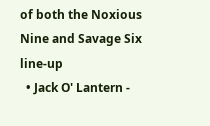of both the Noxious Nine and Savage Six line-up
  • Jack O' Lantern -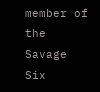member of the Savage Six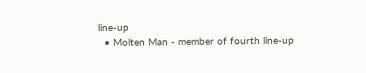line-up
  • Molten Man - member of fourth line-up